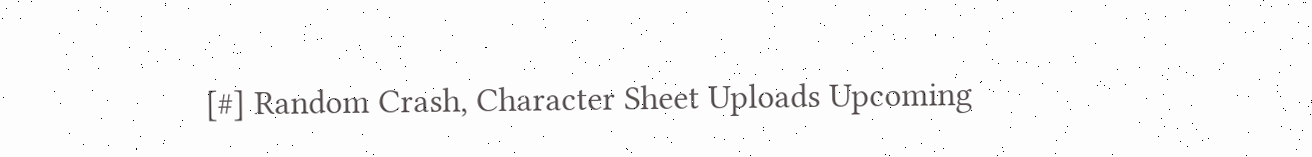[#] Random Crash, Character Sheet Uploads Upcoming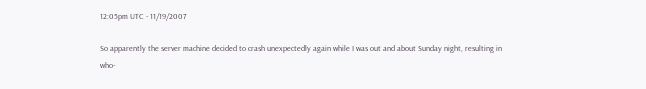12:05pm UTC - 11/19/2007

So apparently the server machine decided to crash unexpectedly again while I was out and about Sunday night, resulting in who-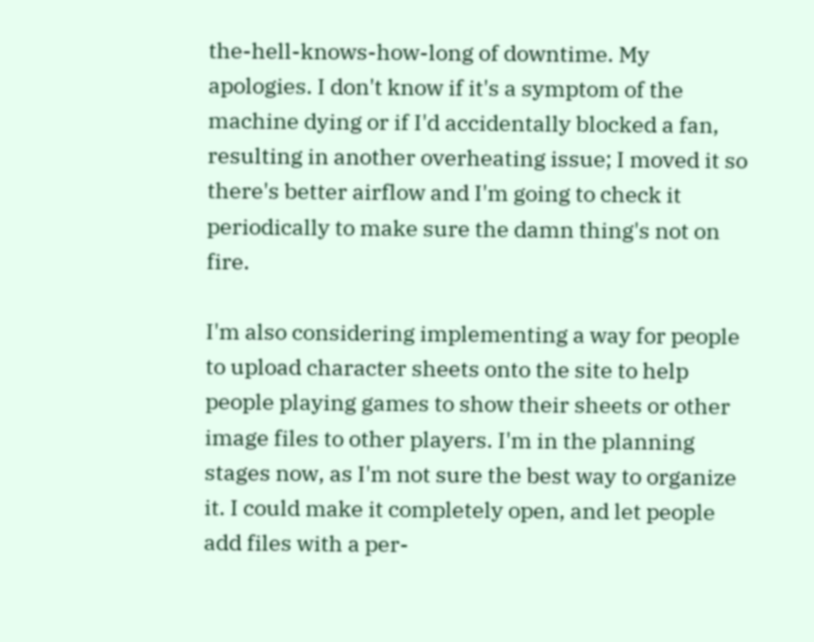the-hell-knows-how-long of downtime. My apologies. I don't know if it's a symptom of the machine dying or if I'd accidentally blocked a fan, resulting in another overheating issue; I moved it so there's better airflow and I'm going to check it periodically to make sure the damn thing's not on fire.

I'm also considering implementing a way for people to upload character sheets onto the site to help people playing games to show their sheets or other image files to other players. I'm in the planning stages now, as I'm not sure the best way to organize it. I could make it completely open, and let people add files with a per-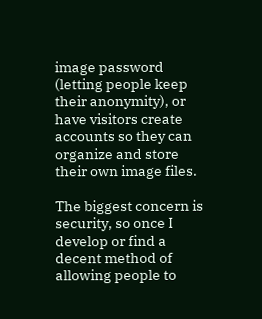image password (letting people keep their anonymity), or have visitors create accounts so they can organize and store their own image files.

The biggest concern is security, so once I develop or find a decent method of allowing people to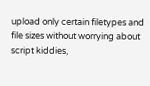upload only certain filetypes and file sizes without worrying about script kiddies,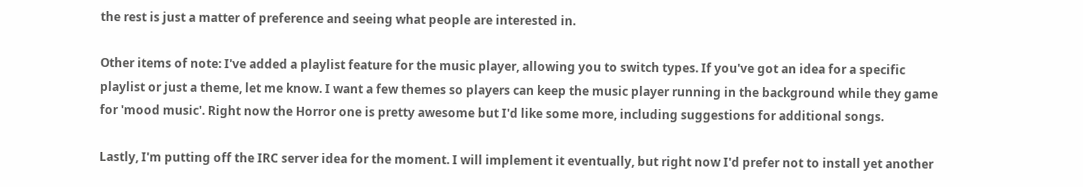the rest is just a matter of preference and seeing what people are interested in.

Other items of note: I've added a playlist feature for the music player, allowing you to switch types. If you've got an idea for a specific playlist or just a theme, let me know. I want a few themes so players can keep the music player running in the background while they game for 'mood music'. Right now the Horror one is pretty awesome but I'd like some more, including suggestions for additional songs.

Lastly, I'm putting off the IRC server idea for the moment. I will implement it eventually, but right now I'd prefer not to install yet another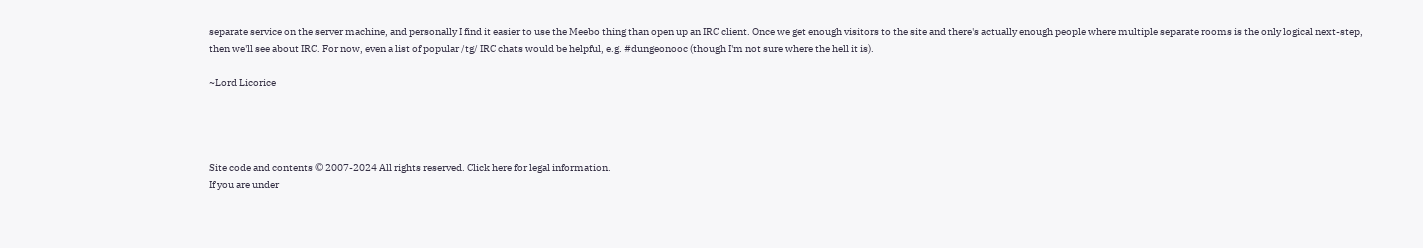separate service on the server machine, and personally I find it easier to use the Meebo thing than open up an IRC client. Once we get enough visitors to the site and there's actually enough people where multiple separate rooms is the only logical next-step, then we'll see about IRC. For now, even a list of popular /tg/ IRC chats would be helpful, e.g. #dungeonooc (though I'm not sure where the hell it is).

~Lord Licorice




Site code and contents © 2007-2024 All rights reserved. Click here for legal information.
If you are under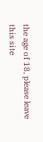the age of 18, please leave this site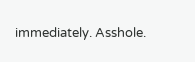immediately. Asshole.